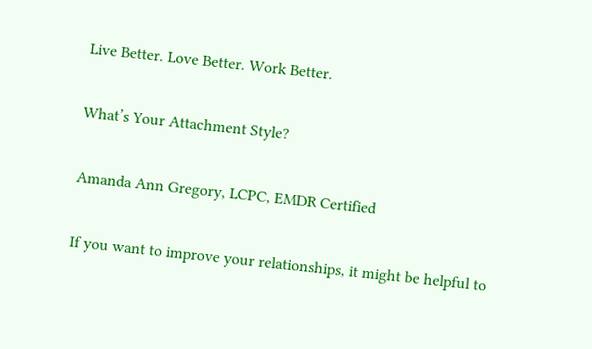Live Better. Love Better. Work Better.

What’s Your Attachment Style?

Amanda Ann Gregory, LCPC, EMDR Certified

If you want to improve your relationships, it might be helpful to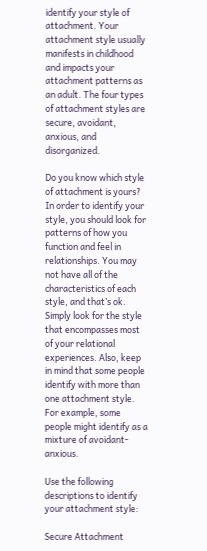identify your style of attachment. Your attachment style usually manifests in childhood and impacts your attachment patterns as an adult. The four types of attachment styles are secure, avoidant, anxious, and disorganized.

Do you know which style of attachment is yours? In order to identify your style, you should look for patterns of how you function and feel in relationships. You may not have all of the characteristics of each style, and that’s ok. Simply look for the style that encompasses most of your relational experiences. Also, keep in mind that some people identify with more than one attachment style. For example, some people might identify as a mixture of avoidant-anxious.

Use the following descriptions to identify your attachment style:

Secure Attachment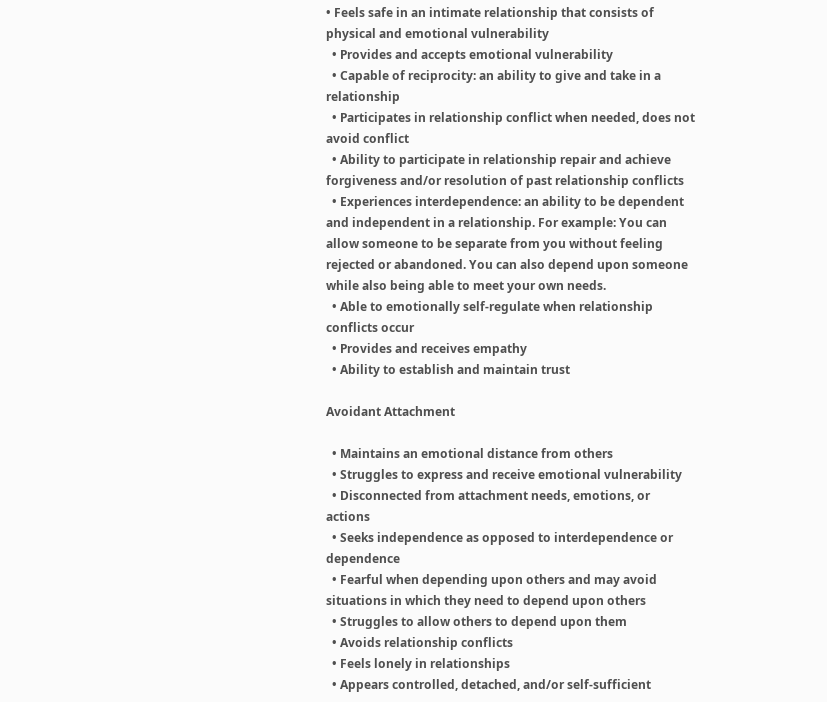• Feels safe in an intimate relationship that consists of physical and emotional vulnerability
  • Provides and accepts emotional vulnerability
  • Capable of reciprocity: an ability to give and take in a relationship
  • Participates in relationship conflict when needed, does not avoid conflict
  • Ability to participate in relationship repair and achieve forgiveness and/or resolution of past relationship conflicts
  • Experiences interdependence: an ability to be dependent and independent in a relationship. For example: You can allow someone to be separate from you without feeling rejected or abandoned. You can also depend upon someone while also being able to meet your own needs.
  • Able to emotionally self-regulate when relationship conflicts occur
  • Provides and receives empathy
  • Ability to establish and maintain trust

Avoidant Attachment

  • Maintains an emotional distance from others
  • Struggles to express and receive emotional vulnerability
  • Disconnected from attachment needs, emotions, or actions
  • Seeks independence as opposed to interdependence or dependence
  • Fearful when depending upon others and may avoid situations in which they need to depend upon others
  • Struggles to allow others to depend upon them
  • Avoids relationship conflicts
  • Feels lonely in relationships
  • Appears controlled, detached, and/or self-sufficient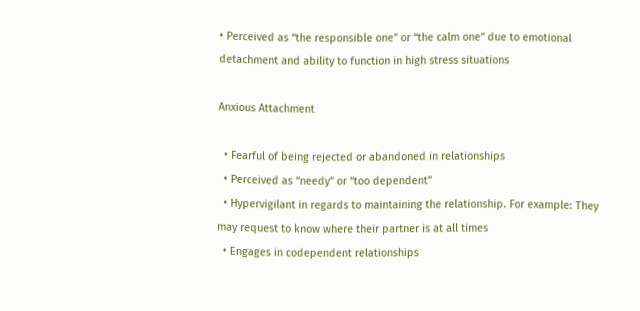• Perceived as “the responsible one” or “the calm one” due to emotional detachment and ability to function in high stress situations

Anxious Attachment

  • Fearful of being rejected or abandoned in relationships
  • Perceived as “needy” or “too dependent”
  • Hypervigilant in regards to maintaining the relationship. For example: They may request to know where their partner is at all times
  • Engages in codependent relationships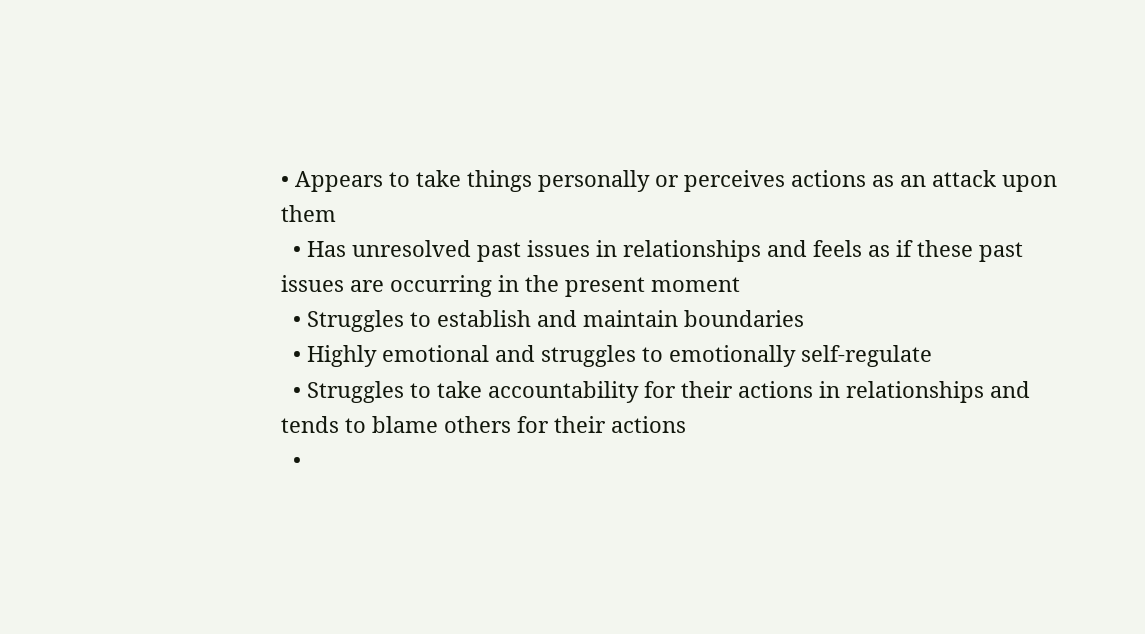• Appears to take things personally or perceives actions as an attack upon them
  • Has unresolved past issues in relationships and feels as if these past issues are occurring in the present moment
  • Struggles to establish and maintain boundaries
  • Highly emotional and struggles to emotionally self-regulate
  • Struggles to take accountability for their actions in relationships and tends to blame others for their actions
  •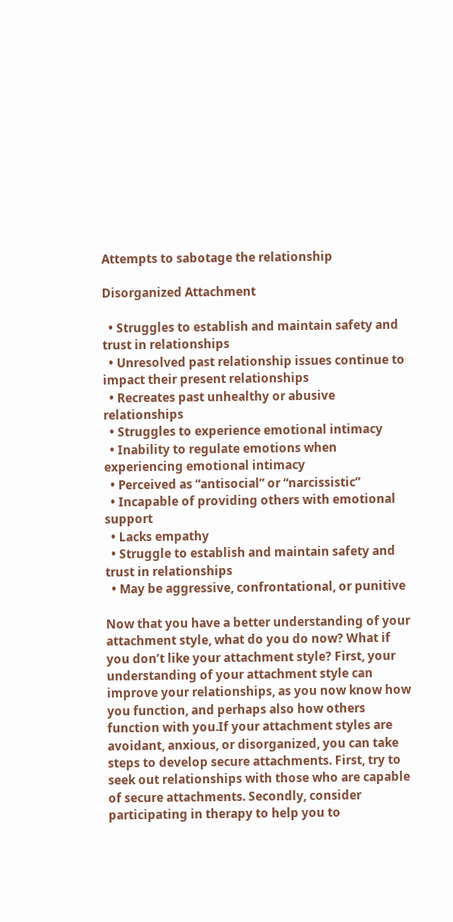Attempts to sabotage the relationship

Disorganized Attachment

  • Struggles to establish and maintain safety and trust in relationships
  • Unresolved past relationship issues continue to impact their present relationships
  • Recreates past unhealthy or abusive relationships
  • Struggles to experience emotional intimacy
  • Inability to regulate emotions when experiencing emotional intimacy
  • Perceived as “antisocial” or “narcissistic”
  • Incapable of providing others with emotional support
  • Lacks empathy
  • Struggle to establish and maintain safety and trust in relationships
  • May be aggressive, confrontational, or punitive

Now that you have a better understanding of your attachment style, what do you do now? What if you don’t like your attachment style? First, your understanding of your attachment style can improve your relationships, as you now know how you function, and perhaps also how others function with you.If your attachment styles are avoidant, anxious, or disorganized, you can take steps to develop secure attachments. First, try to seek out relationships with those who are capable of secure attachments. Secondly, consider participating in therapy to help you to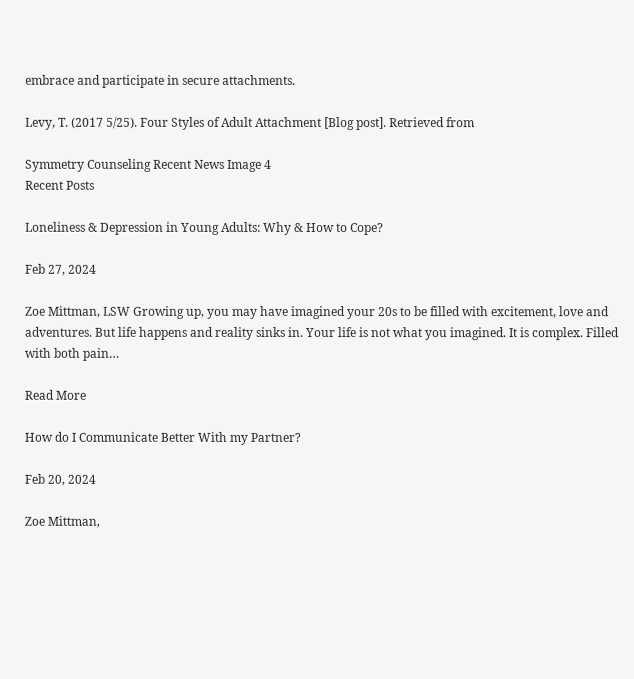embrace and participate in secure attachments.

Levy, T. (2017 5/25). Four Styles of Adult Attachment [Blog post]. Retrieved from

Symmetry Counseling Recent News Image 4
Recent Posts

Loneliness & Depression in Young Adults: Why & How to Cope?

Feb 27, 2024

Zoe Mittman, LSW Growing up, you may have imagined your 20s to be filled with excitement, love and adventures. But life happens and reality sinks in. Your life is not what you imagined. It is complex. Filled with both pain…

Read More

How do I Communicate Better With my Partner?

Feb 20, 2024

Zoe Mittman,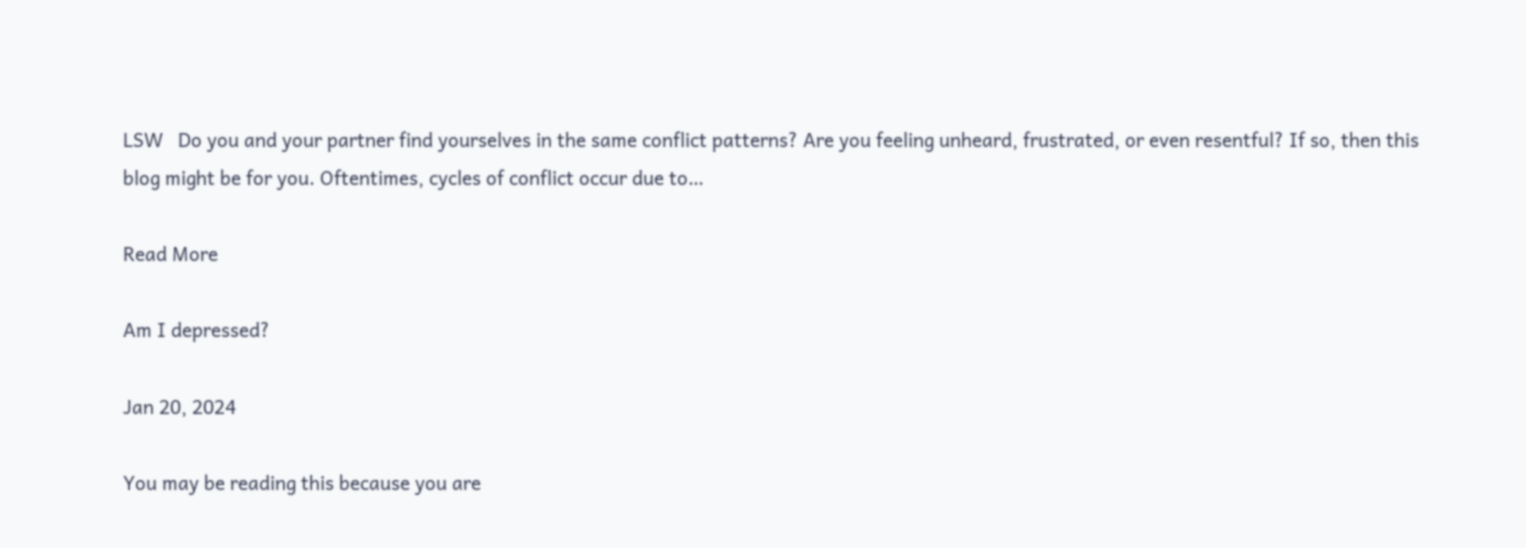LSW   Do you and your partner find yourselves in the same conflict patterns? Are you feeling unheard, frustrated, or even resentful? If so, then this blog might be for you. Oftentimes, cycles of conflict occur due to…

Read More

Am I depressed?

Jan 20, 2024

You may be reading this because you are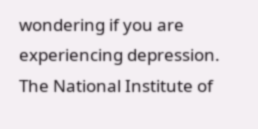wondering if you are experiencing depression. The National Institute of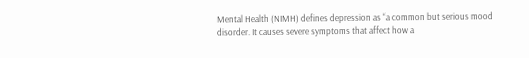Mental Health (NIMH) defines depression as “a common but serious mood disorder. It causes severe symptoms that affect how a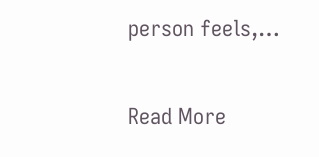person feels,…

Read More